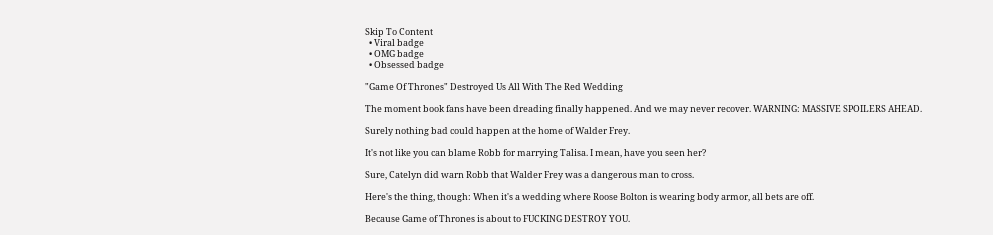Skip To Content
  • Viral badge
  • OMG badge
  • Obsessed badge

"Game Of Thrones" Destroyed Us All With The Red Wedding

The moment book fans have been dreading finally happened. And we may never recover. WARNING: MASSIVE SPOILERS AHEAD.

Surely nothing bad could happen at the home of Walder Frey.

It's not like you can blame Robb for marrying Talisa. I mean, have you seen her?

Sure, Catelyn did warn Robb that Walder Frey was a dangerous man to cross.

Here's the thing, though: When it's a wedding where Roose Bolton is wearing body armor, all bets are off.

Because Game of Thrones is about to FUCKING DESTROY YOU.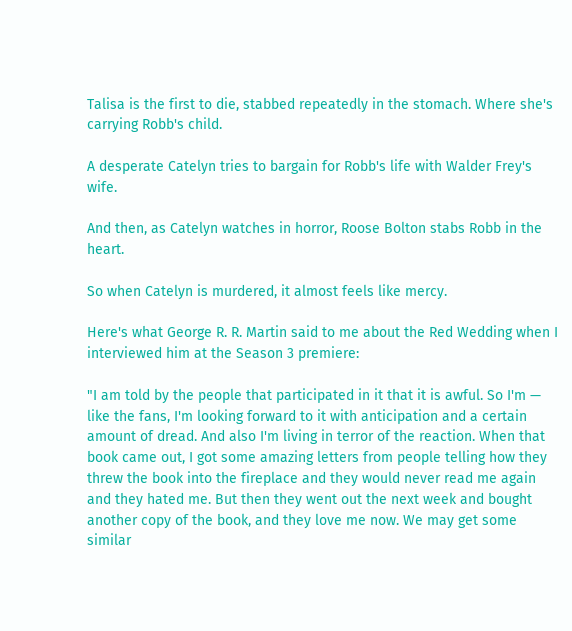Talisa is the first to die, stabbed repeatedly in the stomach. Where she's carrying Robb's child.

A desperate Catelyn tries to bargain for Robb's life with Walder Frey's wife.

And then, as Catelyn watches in horror, Roose Bolton stabs Robb in the heart.

So when Catelyn is murdered, it almost feels like mercy.

Here's what George R. R. Martin said to me about the Red Wedding when I interviewed him at the Season 3 premiere:

"I am told by the people that participated in it that it is awful. So I'm — like the fans, I'm looking forward to it with anticipation and a certain amount of dread. And also I'm living in terror of the reaction. When that book came out, I got some amazing letters from people telling how they threw the book into the fireplace and they would never read me again and they hated me. But then they went out the next week and bought another copy of the book, and they love me now. We may get some similar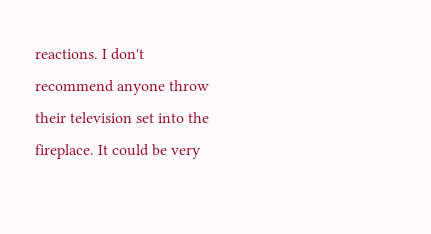reactions. I don't recommend anyone throw their television set into the fireplace. It could be very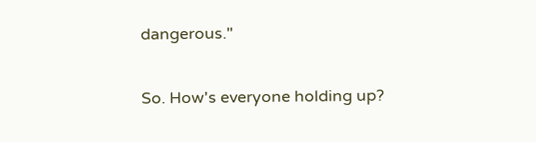dangerous."

So. How's everyone holding up?